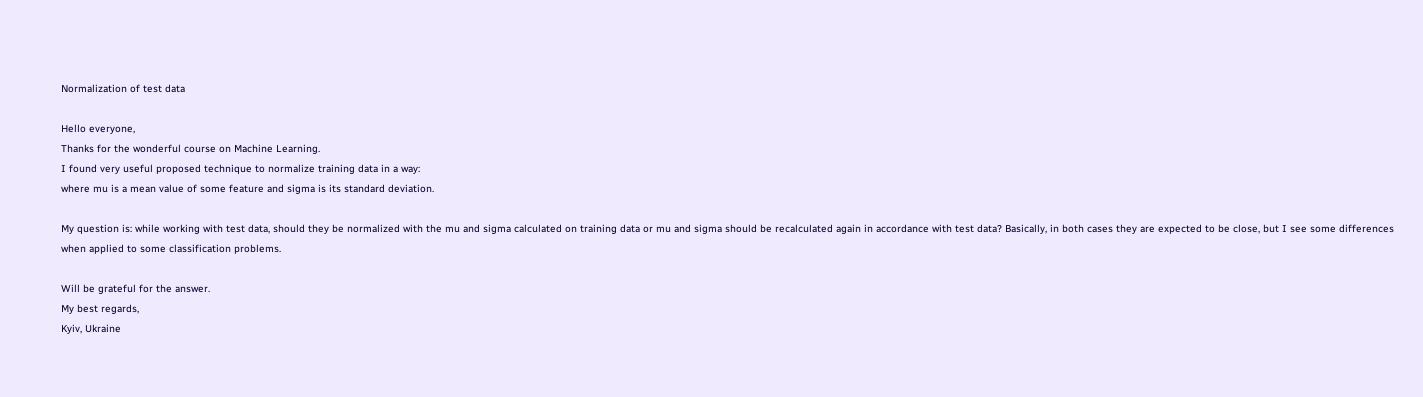Normalization of test data

Hello everyone,
Thanks for the wonderful course on Machine Learning.
I found very useful proposed technique to normalize training data in a way:
where mu is a mean value of some feature and sigma is its standard deviation.

My question is: while working with test data, should they be normalized with the mu and sigma calculated on training data or mu and sigma should be recalculated again in accordance with test data? Basically, in both cases they are expected to be close, but I see some differences when applied to some classification problems.

Will be grateful for the answer.
My best regards,
Kyiv, Ukraine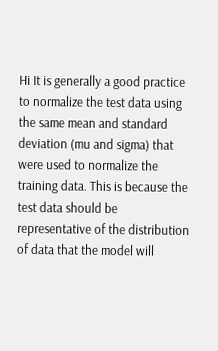Hi It is generally a good practice to normalize the test data using the same mean and standard deviation (mu and sigma) that were used to normalize the training data. This is because the test data should be representative of the distribution of data that the model will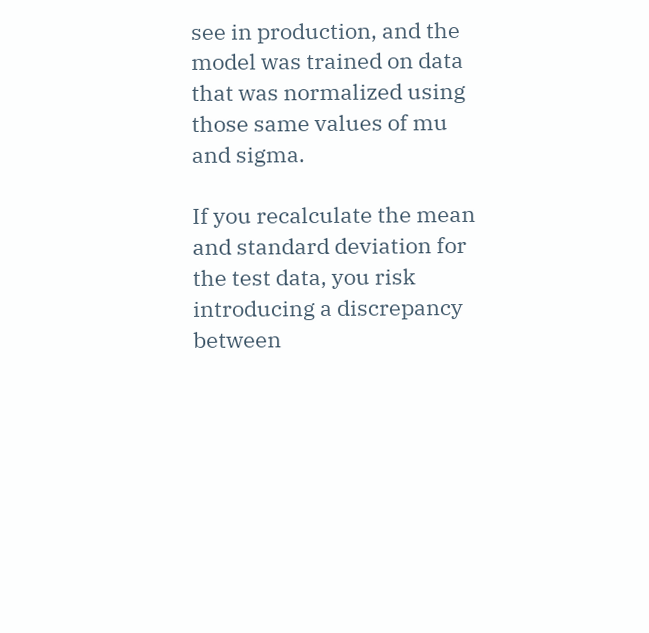see in production, and the model was trained on data that was normalized using those same values of mu and sigma.

If you recalculate the mean and standard deviation for the test data, you risk introducing a discrepancy between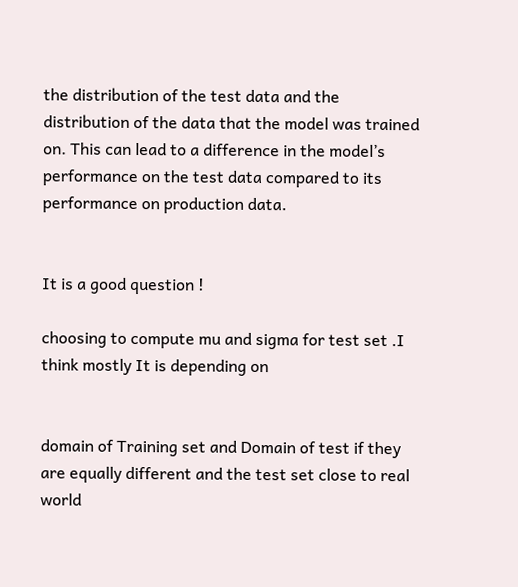the distribution of the test data and the distribution of the data that the model was trained on. This can lead to a difference in the model’s performance on the test data compared to its performance on production data.


It is a good question !

choosing to compute mu and sigma for test set .I think mostly It is depending on


domain of Training set and Domain of test if they are equally different and the test set close to real world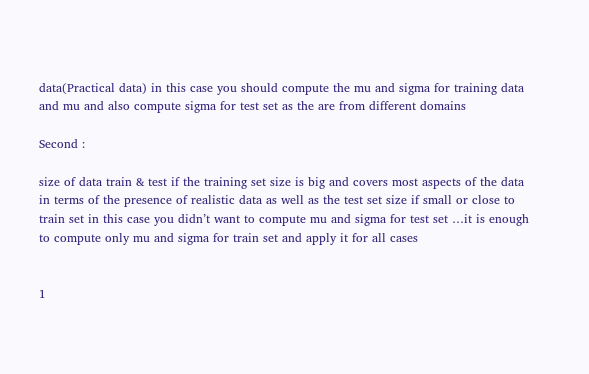data(Practical data) in this case you should compute the mu and sigma for training data and mu and also compute sigma for test set as the are from different domains

Second :

size of data train & test if the training set size is big and covers most aspects of the data in terms of the presence of realistic data as well as the test set size if small or close to train set in this case you didn’t want to compute mu and sigma for test set …it is enough to compute only mu and sigma for train set and apply it for all cases


1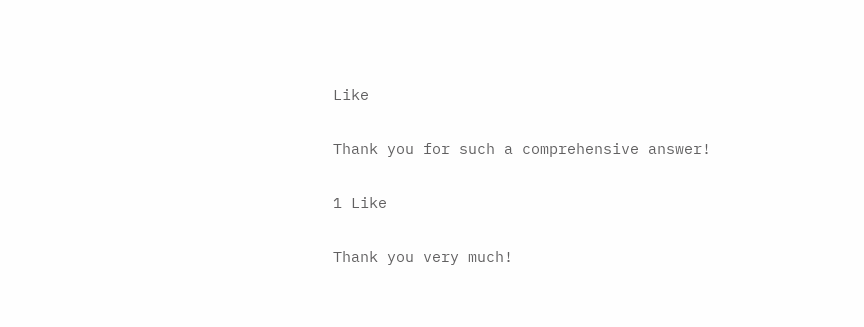Like

Thank you for such a comprehensive answer!

1 Like

Thank you very much!